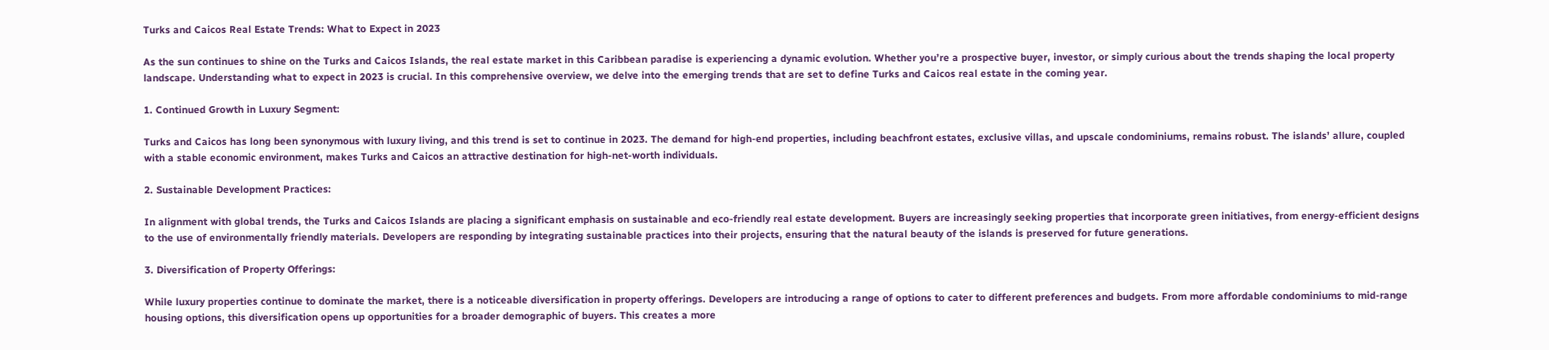Turks and Caicos Real Estate Trends: What to Expect in 2023

As the sun continues to shine on the Turks and Caicos Islands, the real estate market in this Caribbean paradise is experiencing a dynamic evolution. Whether you’re a prospective buyer, investor, or simply curious about the trends shaping the local property landscape. Understanding what to expect in 2023 is crucial. In this comprehensive overview, we delve into the emerging trends that are set to define Turks and Caicos real estate in the coming year.

1. Continued Growth in Luxury Segment:

Turks and Caicos has long been synonymous with luxury living, and this trend is set to continue in 2023. The demand for high-end properties, including beachfront estates, exclusive villas, and upscale condominiums, remains robust. The islands’ allure, coupled with a stable economic environment, makes Turks and Caicos an attractive destination for high-net-worth individuals.

2. Sustainable Development Practices:

In alignment with global trends, the Turks and Caicos Islands are placing a significant emphasis on sustainable and eco-friendly real estate development. Buyers are increasingly seeking properties that incorporate green initiatives, from energy-efficient designs to the use of environmentally friendly materials. Developers are responding by integrating sustainable practices into their projects, ensuring that the natural beauty of the islands is preserved for future generations.

3. Diversification of Property Offerings:

While luxury properties continue to dominate the market, there is a noticeable diversification in property offerings. Developers are introducing a range of options to cater to different preferences and budgets. From more affordable condominiums to mid-range housing options, this diversification opens up opportunities for a broader demographic of buyers. This creates a more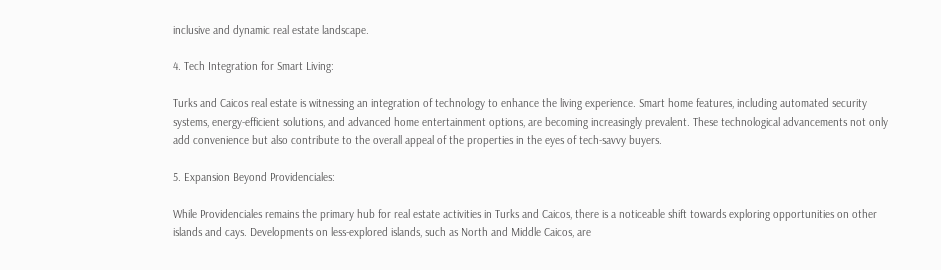inclusive and dynamic real estate landscape.

4. Tech Integration for Smart Living:

Turks and Caicos real estate is witnessing an integration of technology to enhance the living experience. Smart home features, including automated security systems, energy-efficient solutions, and advanced home entertainment options, are becoming increasingly prevalent. These technological advancements not only add convenience but also contribute to the overall appeal of the properties in the eyes of tech-savvy buyers.

5. Expansion Beyond Providenciales:

While Providenciales remains the primary hub for real estate activities in Turks and Caicos, there is a noticeable shift towards exploring opportunities on other islands and cays. Developments on less-explored islands, such as North and Middle Caicos, are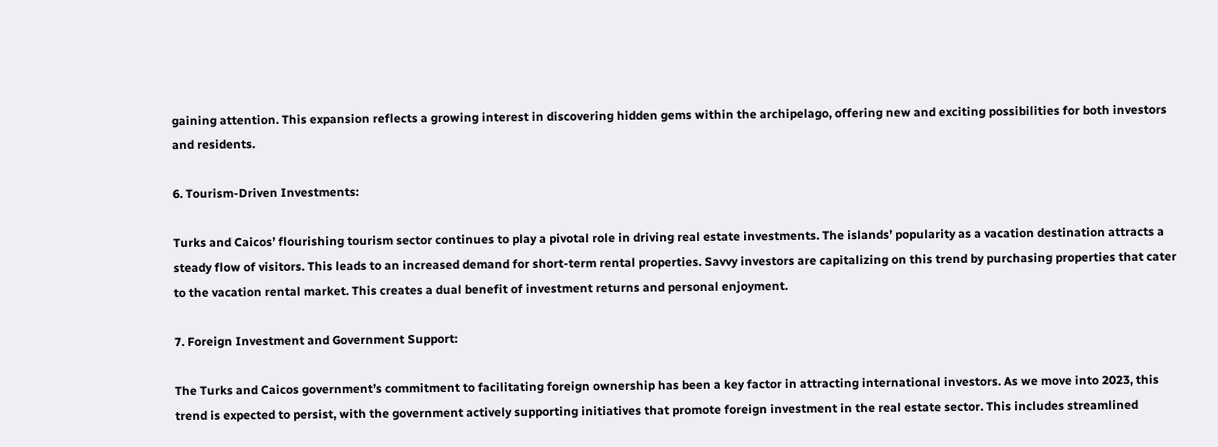gaining attention. This expansion reflects a growing interest in discovering hidden gems within the archipelago, offering new and exciting possibilities for both investors and residents.

6. Tourism-Driven Investments:

Turks and Caicos’ flourishing tourism sector continues to play a pivotal role in driving real estate investments. The islands’ popularity as a vacation destination attracts a steady flow of visitors. This leads to an increased demand for short-term rental properties. Savvy investors are capitalizing on this trend by purchasing properties that cater to the vacation rental market. This creates a dual benefit of investment returns and personal enjoyment.

7. Foreign Investment and Government Support:

The Turks and Caicos government’s commitment to facilitating foreign ownership has been a key factor in attracting international investors. As we move into 2023, this trend is expected to persist, with the government actively supporting initiatives that promote foreign investment in the real estate sector. This includes streamlined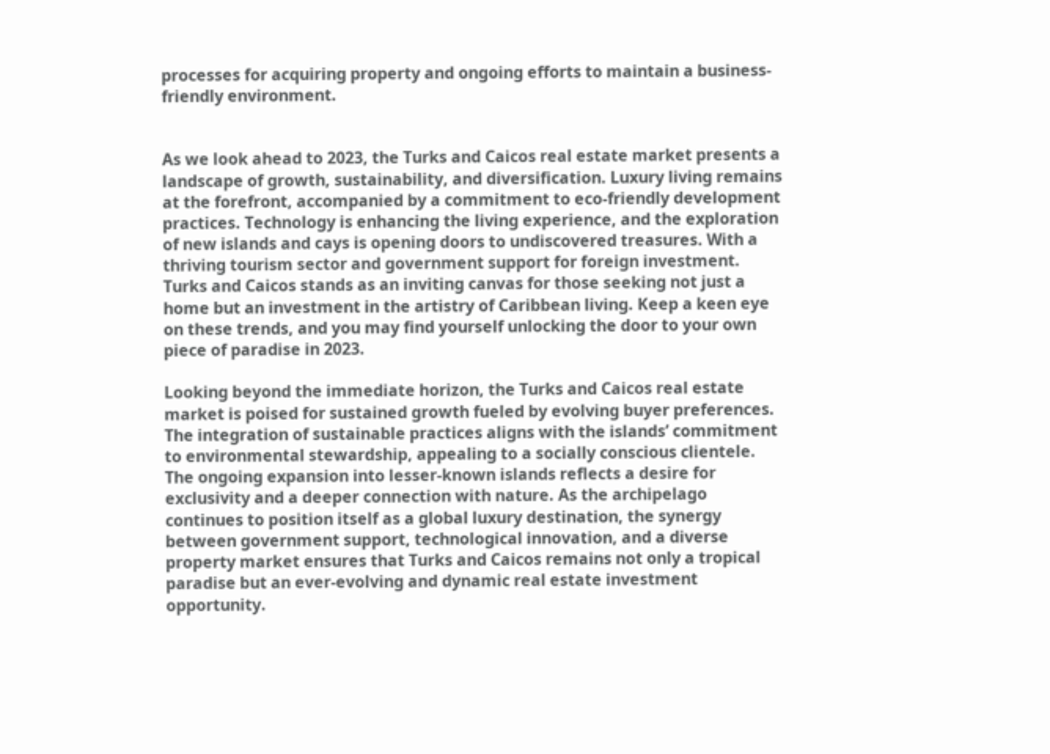processes for acquiring property and ongoing efforts to maintain a business-friendly environment.


As we look ahead to 2023, the Turks and Caicos real estate market presents a landscape of growth, sustainability, and diversification. Luxury living remains at the forefront, accompanied by a commitment to eco-friendly development practices. Technology is enhancing the living experience, and the exploration of new islands and cays is opening doors to undiscovered treasures. With a thriving tourism sector and government support for foreign investment. Turks and Caicos stands as an inviting canvas for those seeking not just a home but an investment in the artistry of Caribbean living. Keep a keen eye on these trends, and you may find yourself unlocking the door to your own piece of paradise in 2023.

Looking beyond the immediate horizon, the Turks and Caicos real estate market is poised for sustained growth fueled by evolving buyer preferences. The integration of sustainable practices aligns with the islands’ commitment to environmental stewardship, appealing to a socially conscious clientele. The ongoing expansion into lesser-known islands reflects a desire for exclusivity and a deeper connection with nature. As the archipelago continues to position itself as a global luxury destination, the synergy between government support, technological innovation, and a diverse property market ensures that Turks and Caicos remains not only a tropical paradise but an ever-evolving and dynamic real estate investment opportunity.